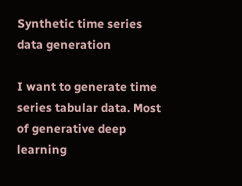Synthetic time series data generation

I want to generate time series tabular data. Most of generative deep learning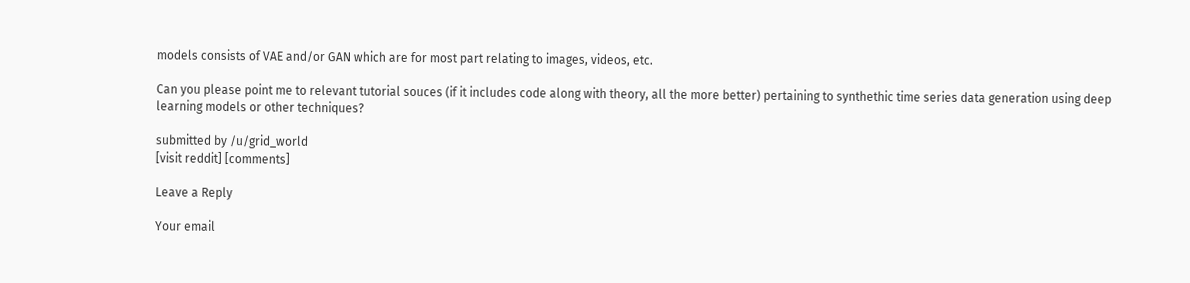models consists of VAE and/or GAN which are for most part relating to images, videos, etc.

Can you please point me to relevant tutorial souces (if it includes code along with theory, all the more better) pertaining to synthethic time series data generation using deep learning models or other techniques?

submitted by /u/grid_world
[visit reddit] [comments]

Leave a Reply

Your email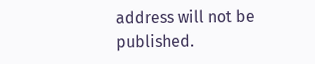address will not be published.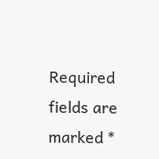Required fields are marked *